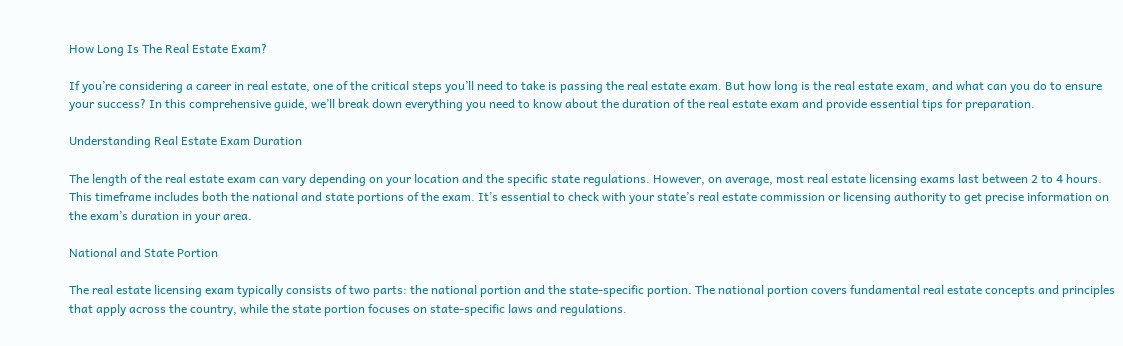How Long Is The Real Estate Exam?

If you’re considering a career in real estate, one of the critical steps you’ll need to take is passing the real estate exam. But how long is the real estate exam, and what can you do to ensure your success? In this comprehensive guide, we’ll break down everything you need to know about the duration of the real estate exam and provide essential tips for preparation.

Understanding Real Estate Exam Duration

The length of the real estate exam can vary depending on your location and the specific state regulations. However, on average, most real estate licensing exams last between 2 to 4 hours. This timeframe includes both the national and state portions of the exam. It’s essential to check with your state’s real estate commission or licensing authority to get precise information on the exam’s duration in your area.

National and State Portion

The real estate licensing exam typically consists of two parts: the national portion and the state-specific portion. The national portion covers fundamental real estate concepts and principles that apply across the country, while the state portion focuses on state-specific laws and regulations.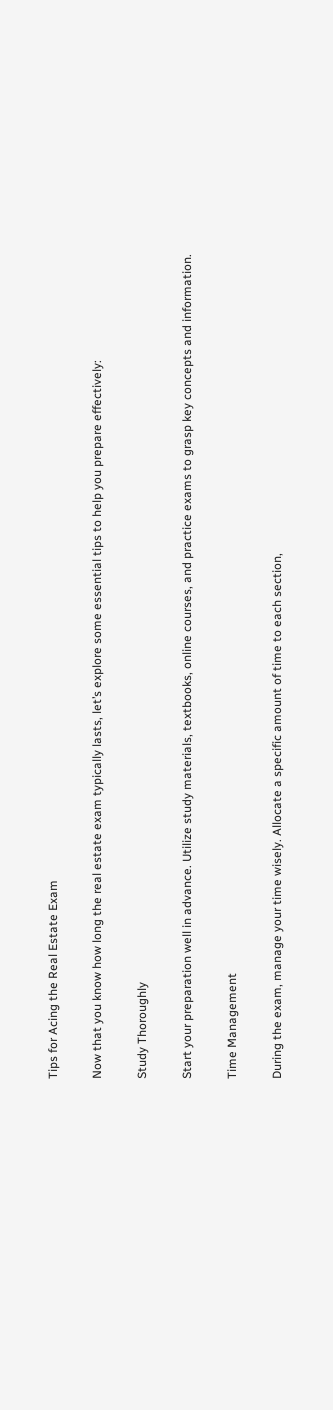Tips for Acing the Real Estate Exam

Now that you know how long the real estate exam typically lasts, let’s explore some essential tips to help you prepare effectively:

Study Thoroughly

Start your preparation well in advance. Utilize study materials, textbooks, online courses, and practice exams to grasp key concepts and information.

Time Management

During the exam, manage your time wisely. Allocate a specific amount of time to each section,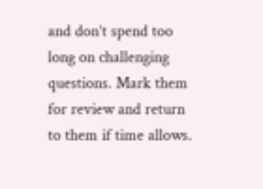and don’t spend too long on challenging questions. Mark them for review and return to them if time allows.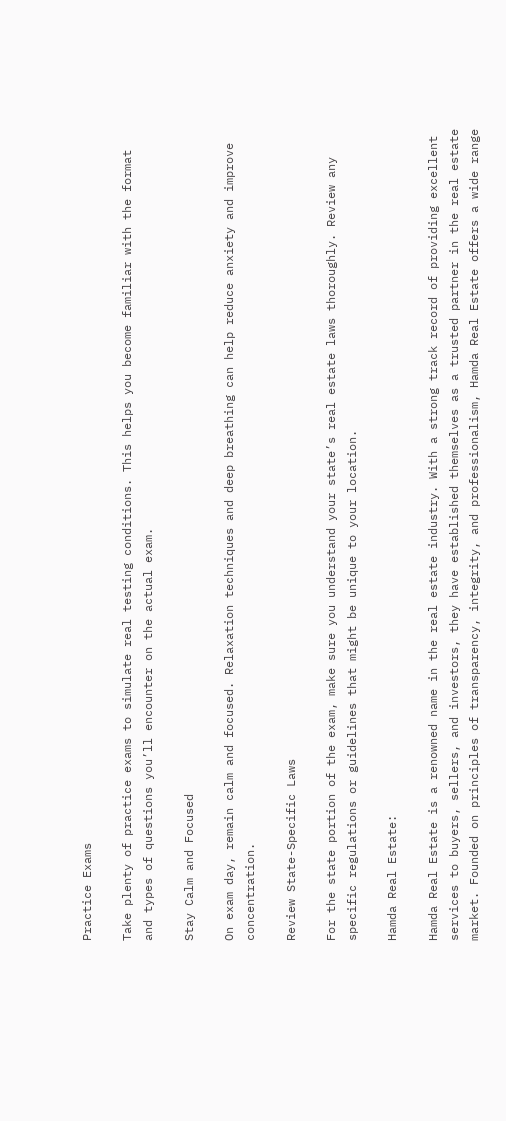Practice Exams

Take plenty of practice exams to simulate real testing conditions. This helps you become familiar with the format and types of questions you’ll encounter on the actual exam.

Stay Calm and Focused

On exam day, remain calm and focused. Relaxation techniques and deep breathing can help reduce anxiety and improve concentration.

Review State-Specific Laws

For the state portion of the exam, make sure you understand your state’s real estate laws thoroughly. Review any specific regulations or guidelines that might be unique to your location.

Hamda Real Estate:

Hamda Real Estate is a renowned name in the real estate industry. With a strong track record of providing excellent services to buyers, sellers, and investors, they have established themselves as a trusted partner in the real estate market. Founded on principles of transparency, integrity, and professionalism, Hamda Real Estate offers a wide range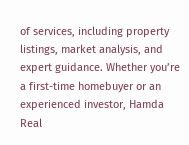of services, including property listings, market analysis, and expert guidance. Whether you’re a first-time homebuyer or an experienced investor, Hamda Real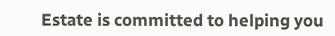Estate is committed to helping you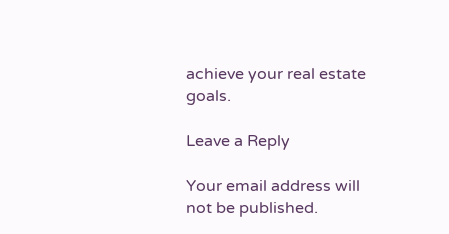achieve your real estate goals.

Leave a Reply

Your email address will not be published.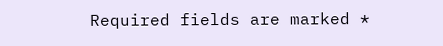Required fields are marked *